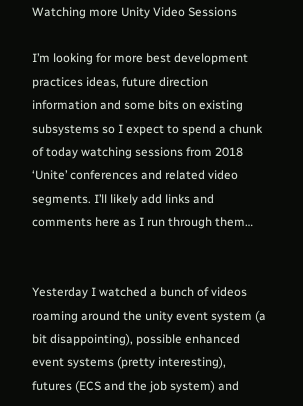Watching more Unity Video Sessions

I’m looking for more best development practices ideas, future direction information and some bits on existing subsystems so I expect to spend a chunk of today watching sessions from 2018 ‘Unite’ conferences and related video segments. I’ll likely add links and comments here as I run through them…


Yesterday I watched a bunch of videos roaming around the unity event system (a bit disappointing), possible enhanced event systems (pretty interesting), futures (ECS and the job system) and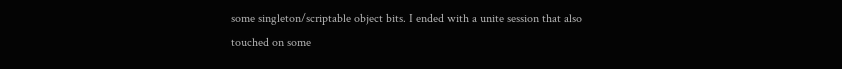some singleton/scriptable object bits. I ended with a unite session that also touched on some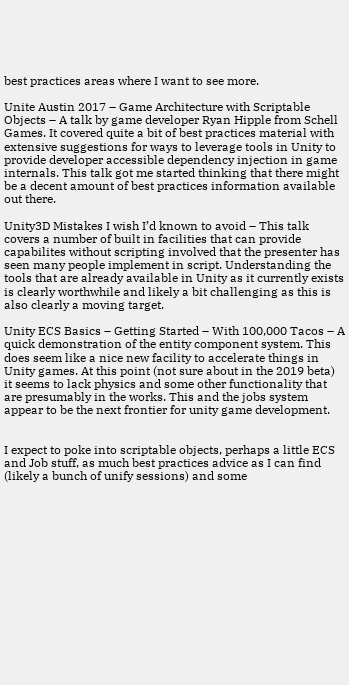best practices areas where I want to see more.

Unite Austin 2017 – Game Architecture with Scriptable Objects – A talk by game developer Ryan Hipple from Schell Games. It covered quite a bit of best practices material with extensive suggestions for ways to leverage tools in Unity to provide developer accessible dependency injection in game internals. This talk got me started thinking that there might be a decent amount of best practices information available out there.

Unity3D Mistakes I wish I’d known to avoid – This talk covers a number of built in facilities that can provide capabilites without scripting involved that the presenter has seen many people implement in script. Understanding the tools that are already available in Unity as it currently exists is clearly worthwhile and likely a bit challenging as this is also clearly a moving target.

Unity ECS Basics – Getting Started – With 100,000 Tacos – A quick demonstration of the entity component system. This does seem like a nice new facility to accelerate things in Unity games. At this point (not sure about in the 2019 beta) it seems to lack physics and some other functionality that are presumably in the works. This and the jobs system appear to be the next frontier for unity game development.


I expect to poke into scriptable objects, perhaps a little ECS and Job stuff, as much best practices advice as I can find (likely a bunch of unify sessions) and some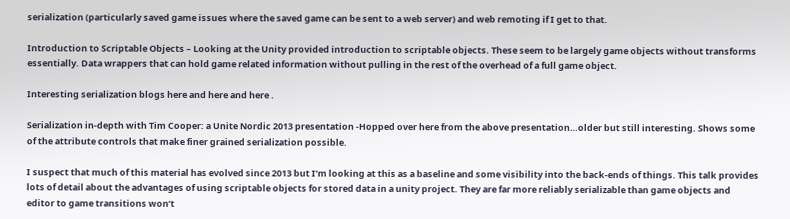serialization (particularly saved game issues where the saved game can be sent to a web server) and web remoting if I get to that.

Introduction to Scriptable Objects – Looking at the Unity provided introduction to scriptable objects. These seem to be largely game objects without transforms essentially. Data wrappers that can hold game related information without pulling in the rest of the overhead of a full game object.

Interesting serialization blogs here and here and here .

Serialization in-depth with Tim Cooper: a Unite Nordic 2013 presentation -Hopped over here from the above presentation…older but still interesting. Shows some of the attribute controls that make finer grained serialization possible.

I suspect that much of this material has evolved since 2013 but I’m looking at this as a baseline and some visibility into the back-ends of things. This talk provides lots of detail about the advantages of using scriptable objects for stored data in a unity project. They are far more reliably serializable than game objects and editor to game transitions won’t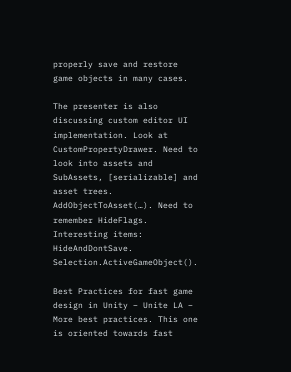properly save and restore game objects in many cases.

The presenter is also discussing custom editor UI implementation. Look at CustomPropertyDrawer. Need to look into assets and SubAssets, [serializable] and asset trees. AddObjectToAsset(…). Need to remember HideFlags. Interesting items: HideAndDontSave. Selection.ActiveGameObject().

Best Practices for fast game design in Unity – Unite LA – More best practices. This one is oriented towards fast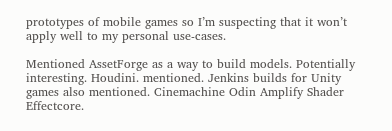prototypes of mobile games so I’m suspecting that it won’t apply well to my personal use-cases.

Mentioned AssetForge as a way to build models. Potentially interesting. Houdini. mentioned. Jenkins builds for Unity games also mentioned. Cinemachine Odin Amplify Shader Effectcore.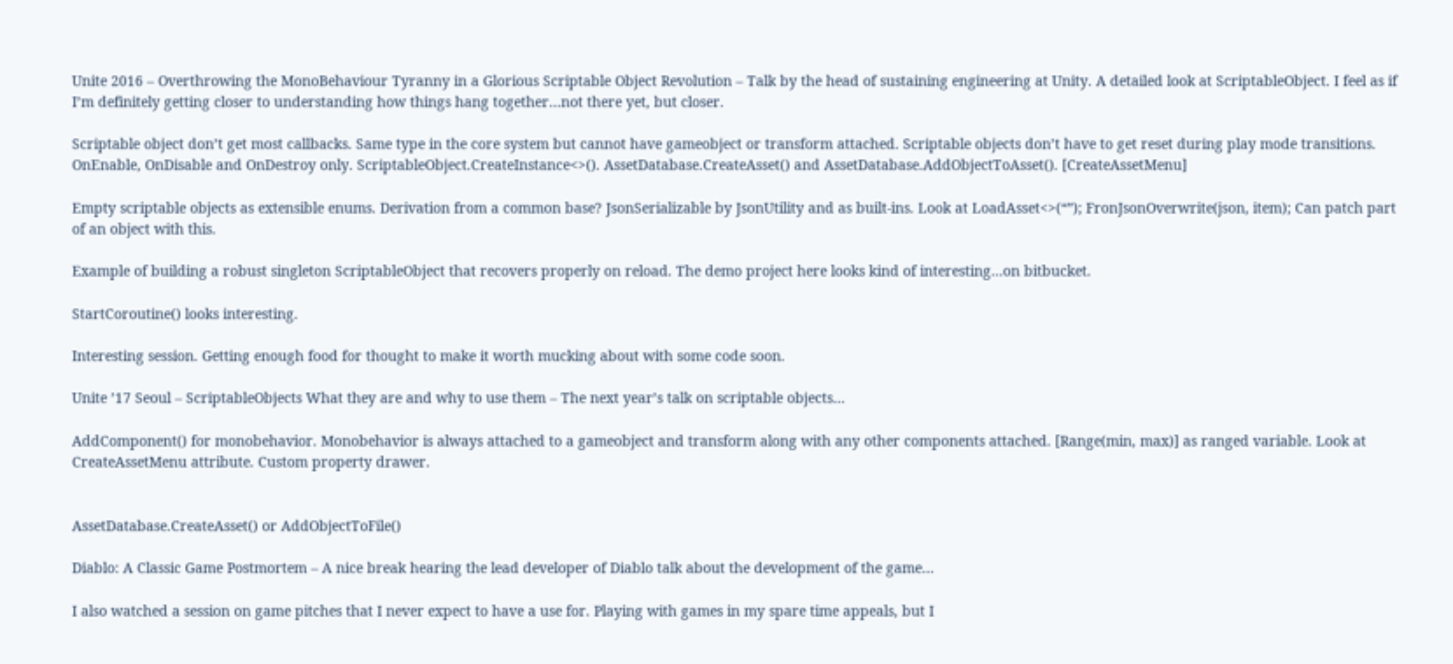Unite 2016 – Overthrowing the MonoBehaviour Tyranny in a Glorious Scriptable Object Revolution – Talk by the head of sustaining engineering at Unity. A detailed look at ScriptableObject. I feel as if I’m definitely getting closer to understanding how things hang together…not there yet, but closer.

Scriptable object don’t get most callbacks. Same type in the core system but cannot have gameobject or transform attached. Scriptable objects don’t have to get reset during play mode transitions. OnEnable, OnDisable and OnDestroy only. ScriptableObject.CreateInstance<>(). AssetDatabase.CreateAsset() and AssetDatabase.AddObjectToAsset(). [CreateAssetMenu]

Empty scriptable objects as extensible enums. Derivation from a common base? JsonSerializable by JsonUtility and as built-ins. Look at LoadAsset<>(“”); FronJsonOverwrite(json, item); Can patch part of an object with this.

Example of building a robust singleton ScriptableObject that recovers properly on reload. The demo project here looks kind of interesting…on bitbucket.

StartCoroutine() looks interesting.

Interesting session. Getting enough food for thought to make it worth mucking about with some code soon.

Unite ’17 Seoul – ScriptableObjects What they are and why to use them – The next year’s talk on scriptable objects…

AddComponent() for monobehavior. Monobehavior is always attached to a gameobject and transform along with any other components attached. [Range(min, max)] as ranged variable. Look at CreateAssetMenu attribute. Custom property drawer.


AssetDatabase.CreateAsset() or AddObjectToFile()

Diablo: A Classic Game Postmortem – A nice break hearing the lead developer of Diablo talk about the development of the game…

I also watched a session on game pitches that I never expect to have a use for. Playing with games in my spare time appeals, but I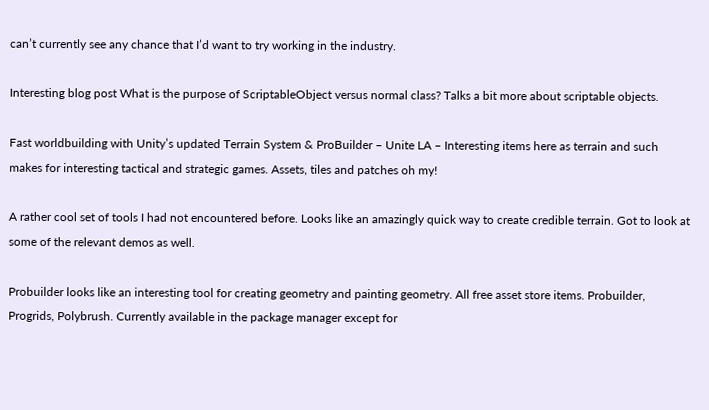can’t currently see any chance that I’d want to try working in the industry.

Interesting blog post What is the purpose of ScriptableObject versus normal class? Talks a bit more about scriptable objects.

Fast worldbuilding with Unity’s updated Terrain System & ProBuilder – Unite LA – Interesting items here as terrain and such makes for interesting tactical and strategic games. Assets, tiles and patches oh my!

A rather cool set of tools I had not encountered before. Looks like an amazingly quick way to create credible terrain. Got to look at some of the relevant demos as well.

Probuilder looks like an interesting tool for creating geometry and painting geometry. All free asset store items. Probuilder, Progrids, Polybrush. Currently available in the package manager except for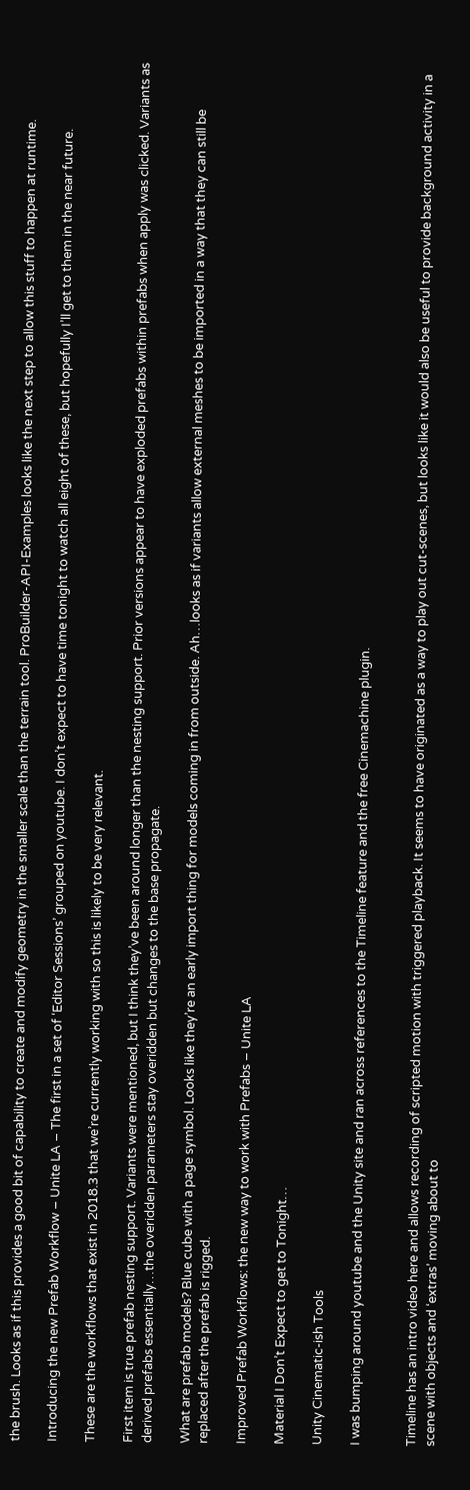the brush. Looks as if this provides a good bit of capability to create and modify geometry in the smaller scale than the terrain tool. ProBuilder-API-Examples looks like the next step to allow this stuff to happen at runtime.

Introducing the new Prefab Workflow – Unite LA – The first in a set of ‘Editor Sessions’ grouped on youtube. I don’t expect to have time tonight to watch all eight of these, but hopefully I’ll get to them in the near future.

These are the workflows that exist in 2018.3 that we’re currently working with so this is likely to be very relevant.

First item is true prefab nesting support. Variants were mentioned, but I think they’ve been around longer than the nesting support. Prior versions appear to have exploded prefabs within prefabs when apply was clicked. Variants as derived prefabs essentially…the overidden parameters stay overidden but changes to the base propagate.

What are prefab models? Blue cube with a page symbol. Looks like they’re an early import thing for models coming in from outside. Ah…looks as if variants allow external meshes to be imported in a way that they can still be replaced after the prefab is rigged.

Improved Prefab Workflows: the new way to work with Prefabs – Unite LA

Material I Don’t Expect to get to Tonight…

Unity Cinematic-ish Tools

I was bumping around youtube and the Unity site and ran across references to the Timeline feature and the free Cinemachine plugin.


Timeline has an intro video here and allows recording of scripted motion with triggered playback. It seems to have originated as a way to play out cut-scenes, but looks like it would also be useful to provide background activity in a scene with objects and ‘extras’ moving about to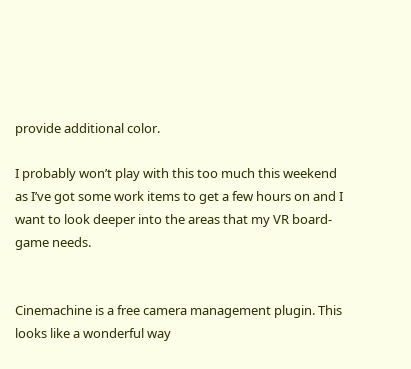provide additional color.

I probably won’t play with this too much this weekend as I’ve got some work items to get a few hours on and I want to look deeper into the areas that my VR board-game needs.


Cinemachine is a free camera management plugin. This looks like a wonderful way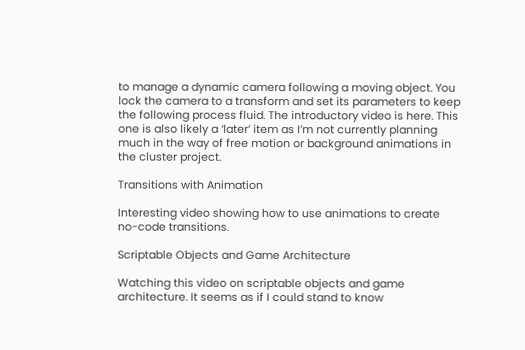to manage a dynamic camera following a moving object. You lock the camera to a transform and set its parameters to keep the following process fluid. The introductory video is here. This one is also likely a ‘later’ item as I’m not currently planning much in the way of free motion or background animations in the cluster project.

Transitions with Animation

Interesting video showing how to use animations to create no-code transitions.

Scriptable Objects and Game Architecture

Watching this video on scriptable objects and game architecture. It seems as if I could stand to know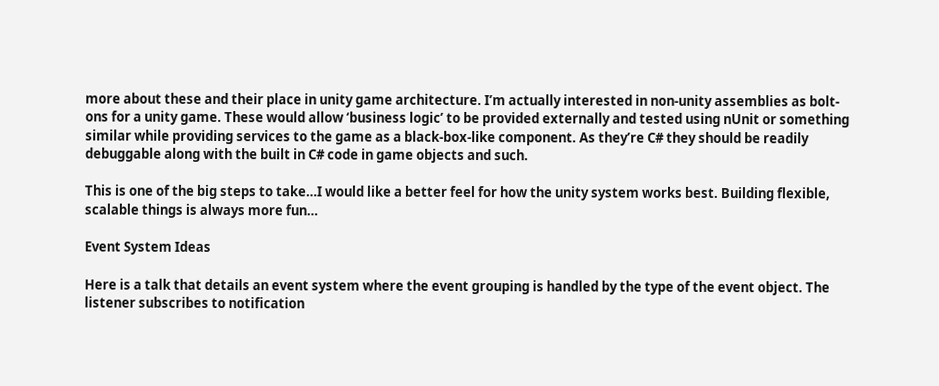more about these and their place in unity game architecture. I’m actually interested in non-unity assemblies as bolt-ons for a unity game. These would allow ‘business logic’ to be provided externally and tested using nUnit or something similar while providing services to the game as a black-box-like component. As they’re C# they should be readily debuggable along with the built in C# code in game objects and such.

This is one of the big steps to take…I would like a better feel for how the unity system works best. Building flexible, scalable things is always more fun…

Event System Ideas

Here is a talk that details an event system where the event grouping is handled by the type of the event object. The listener subscribes to notification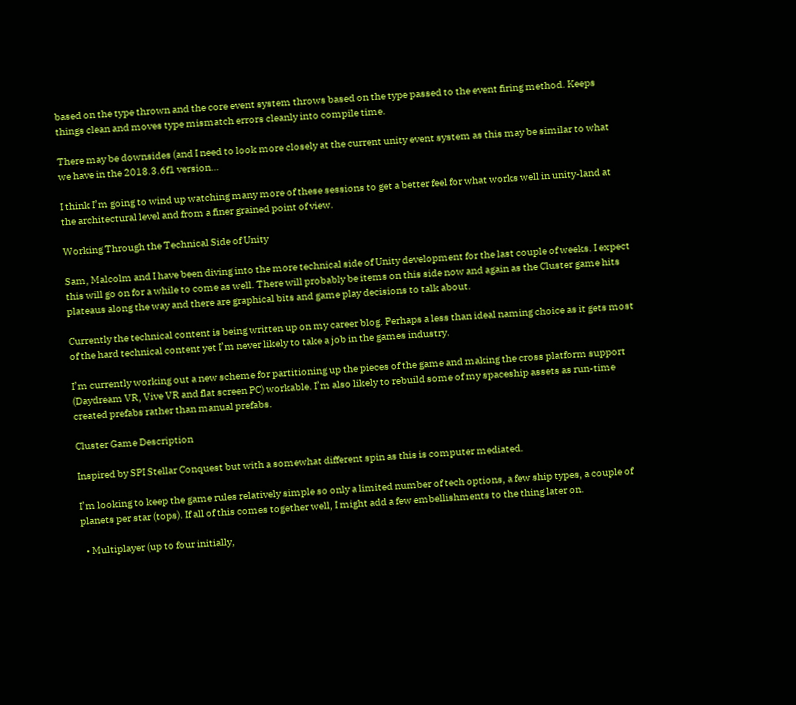based on the type thrown and the core event system throws based on the type passed to the event firing method. Keeps things clean and moves type mismatch errors cleanly into compile time.

There may be downsides (and I need to look more closely at the current unity event system as this may be similar to what we have in the 2018.3.6f1 version…

I think I’m going to wind up watching many more of these sessions to get a better feel for what works well in unity-land at the architectural level and from a finer grained point of view.

Working Through the Technical Side of Unity

Sam, Malcolm and I have been diving into the more technical side of Unity development for the last couple of weeks. I expect this will go on for a while to come as well. There will probably be items on this side now and again as the Cluster game hits plateaus along the way and there are graphical bits and game play decisions to talk about.

Currently the technical content is being written up on my career blog. Perhaps a less than ideal naming choice as it gets most of the hard technical content yet I’m never likely to take a job in the games industry.

I’m currently working out a new scheme for partitioning up the pieces of the game and making the cross platform support (Daydream VR, Vive VR and flat screen PC) workable. I’m also likely to rebuild some of my spaceship assets as run-time created prefabs rather than manual prefabs.

Cluster Game Description

Inspired by SPI Stellar Conquest but with a somewhat different spin as this is computer mediated.

I’m looking to keep the game rules relatively simple so only a limited number of tech options, a few ship types, a couple of planets per star (tops). If all of this comes together well, I might add a few embellishments to the thing later on.

  • Multiplayer (up to four initially,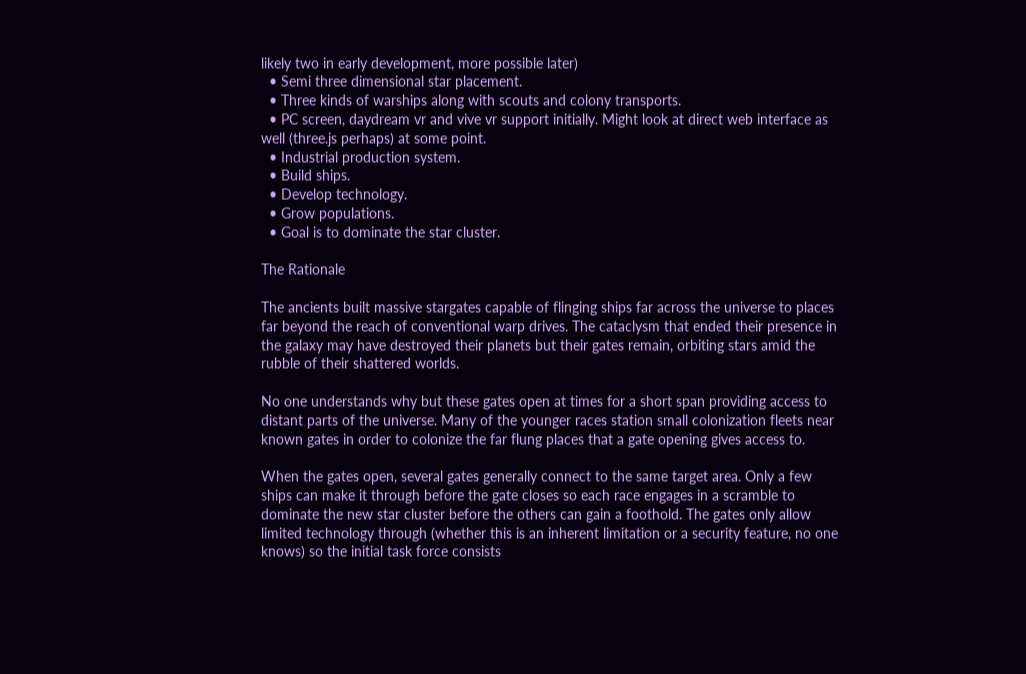likely two in early development, more possible later)
  • Semi three dimensional star placement.
  • Three kinds of warships along with scouts and colony transports.
  • PC screen, daydream vr and vive vr support initially. Might look at direct web interface as well (three.js perhaps) at some point.
  • Industrial production system.
  • Build ships.
  • Develop technology.
  • Grow populations.
  • Goal is to dominate the star cluster.

The Rationale

The ancients built massive stargates capable of flinging ships far across the universe to places far beyond the reach of conventional warp drives. The cataclysm that ended their presence in the galaxy may have destroyed their planets but their gates remain, orbiting stars amid the rubble of their shattered worlds.

No one understands why but these gates open at times for a short span providing access to distant parts of the universe. Many of the younger races station small colonization fleets near known gates in order to colonize the far flung places that a gate opening gives access to.

When the gates open, several gates generally connect to the same target area. Only a few ships can make it through before the gate closes so each race engages in a scramble to dominate the new star cluster before the others can gain a foothold. The gates only allow limited technology through (whether this is an inherent limitation or a security feature, no one knows) so the initial task force consists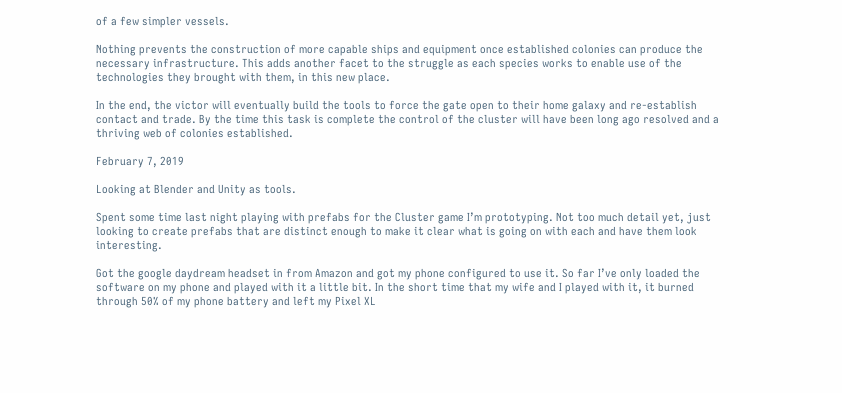of a few simpler vessels.

Nothing prevents the construction of more capable ships and equipment once established colonies can produce the necessary infrastructure. This adds another facet to the struggle as each species works to enable use of the technologies they brought with them, in this new place.

In the end, the victor will eventually build the tools to force the gate open to their home galaxy and re-establish contact and trade. By the time this task is complete the control of the cluster will have been long ago resolved and a thriving web of colonies established.

February 7, 2019

Looking at Blender and Unity as tools.

Spent some time last night playing with prefabs for the Cluster game I’m prototyping. Not too much detail yet, just looking to create prefabs that are distinct enough to make it clear what is going on with each and have them look interesting.

Got the google daydream headset in from Amazon and got my phone configured to use it. So far I’ve only loaded the software on my phone and played with it a little bit. In the short time that my wife and I played with it, it burned through 50% of my phone battery and left my Pixel XL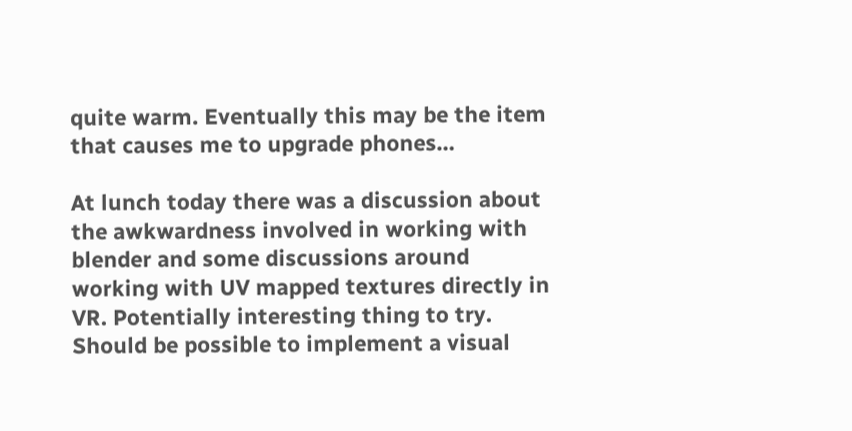quite warm. Eventually this may be the item that causes me to upgrade phones…

At lunch today there was a discussion about the awkwardness involved in working with blender and some discussions around working with UV mapped textures directly in VR. Potentially interesting thing to try. Should be possible to implement a visual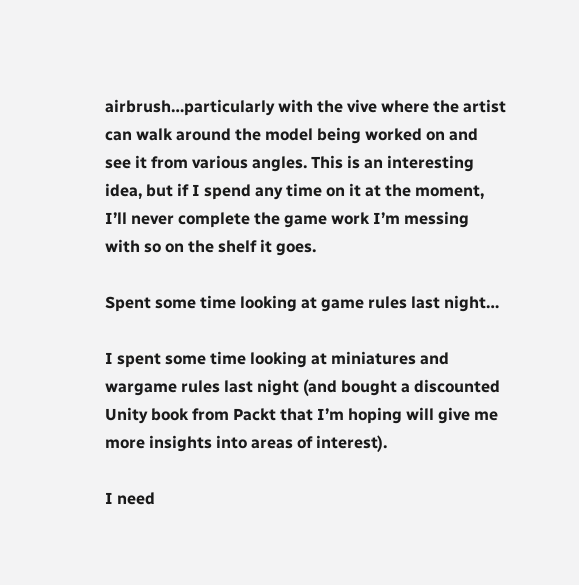airbrush…particularly with the vive where the artist can walk around the model being worked on and see it from various angles. This is an interesting idea, but if I spend any time on it at the moment, I’ll never complete the game work I’m messing with so on the shelf it goes.

Spent some time looking at game rules last night…

I spent some time looking at miniatures and wargame rules last night (and bought a discounted Unity book from Packt that I’m hoping will give me more insights into areas of interest).

I need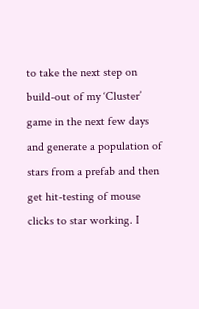to take the next step on build-out of my ‘Cluster’ game in the next few days and generate a population of stars from a prefab and then get hit-testing of mouse clicks to star working. I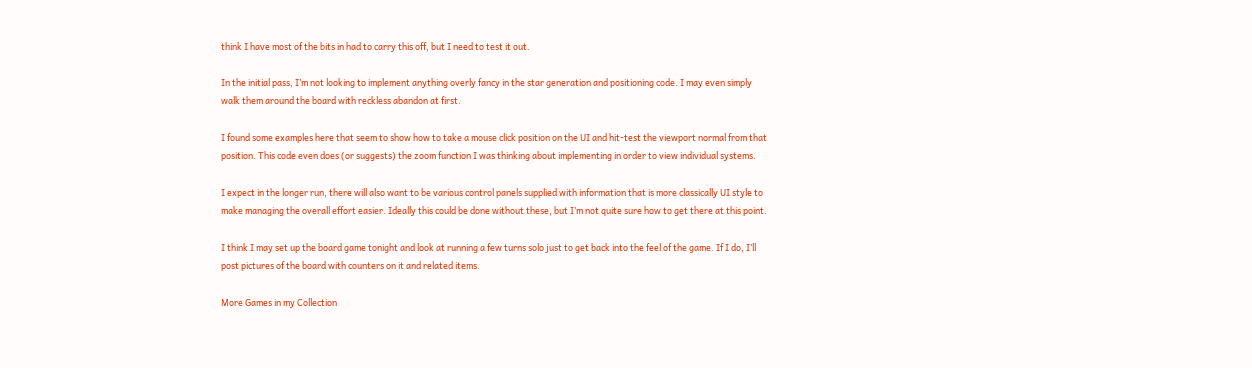think I have most of the bits in had to carry this off, but I need to test it out.

In the initial pass, I’m not looking to implement anything overly fancy in the star generation and positioning code. I may even simply walk them around the board with reckless abandon at first.

I found some examples here that seem to show how to take a mouse click position on the UI and hit-test the viewport normal from that position. This code even does (or suggests) the zoom function I was thinking about implementing in order to view individual systems.

I expect in the longer run, there will also want to be various control panels supplied with information that is more classically UI style to make managing the overall effort easier. Ideally this could be done without these, but I’m not quite sure how to get there at this point.

I think I may set up the board game tonight and look at running a few turns solo just to get back into the feel of the game. If I do, I’ll post pictures of the board with counters on it and related items.

More Games in my Collection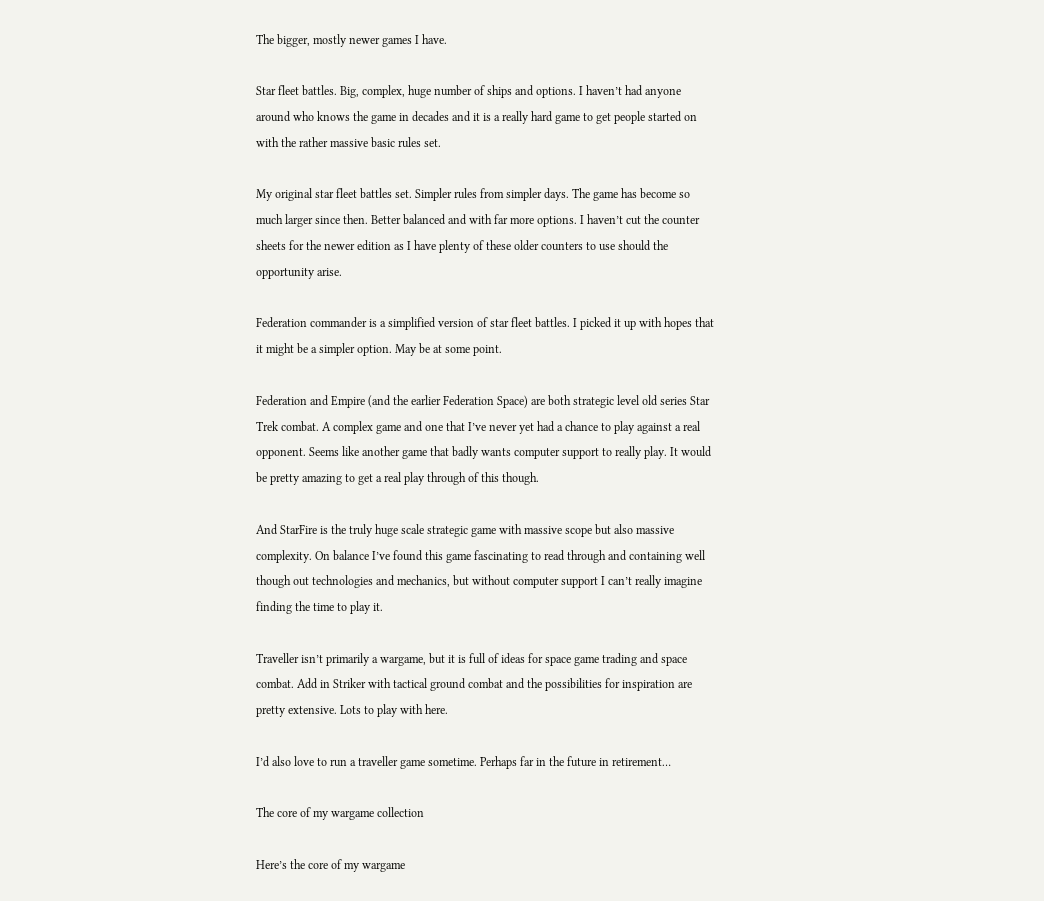The bigger, mostly newer games I have.

Star fleet battles. Big, complex, huge number of ships and options. I haven’t had anyone around who knows the game in decades and it is a really hard game to get people started on with the rather massive basic rules set.

My original star fleet battles set. Simpler rules from simpler days. The game has become so much larger since then. Better balanced and with far more options. I haven’t cut the counter sheets for the newer edition as I have plenty of these older counters to use should the opportunity arise.

Federation commander is a simplified version of star fleet battles. I picked it up with hopes that it might be a simpler option. May be at some point.

Federation and Empire (and the earlier Federation Space) are both strategic level old series Star Trek combat. A complex game and one that I’ve never yet had a chance to play against a real opponent. Seems like another game that badly wants computer support to really play. It would be pretty amazing to get a real play through of this though.

And StarFire is the truly huge scale strategic game with massive scope but also massive complexity. On balance I’ve found this game fascinating to read through and containing well though out technologies and mechanics, but without computer support I can’t really imagine finding the time to play it.

Traveller isn’t primarily a wargame, but it is full of ideas for space game trading and space combat. Add in Striker with tactical ground combat and the possibilities for inspiration are pretty extensive. Lots to play with here.

I’d also love to run a traveller game sometime. Perhaps far in the future in retirement…

The core of my wargame collection

Here’s the core of my wargame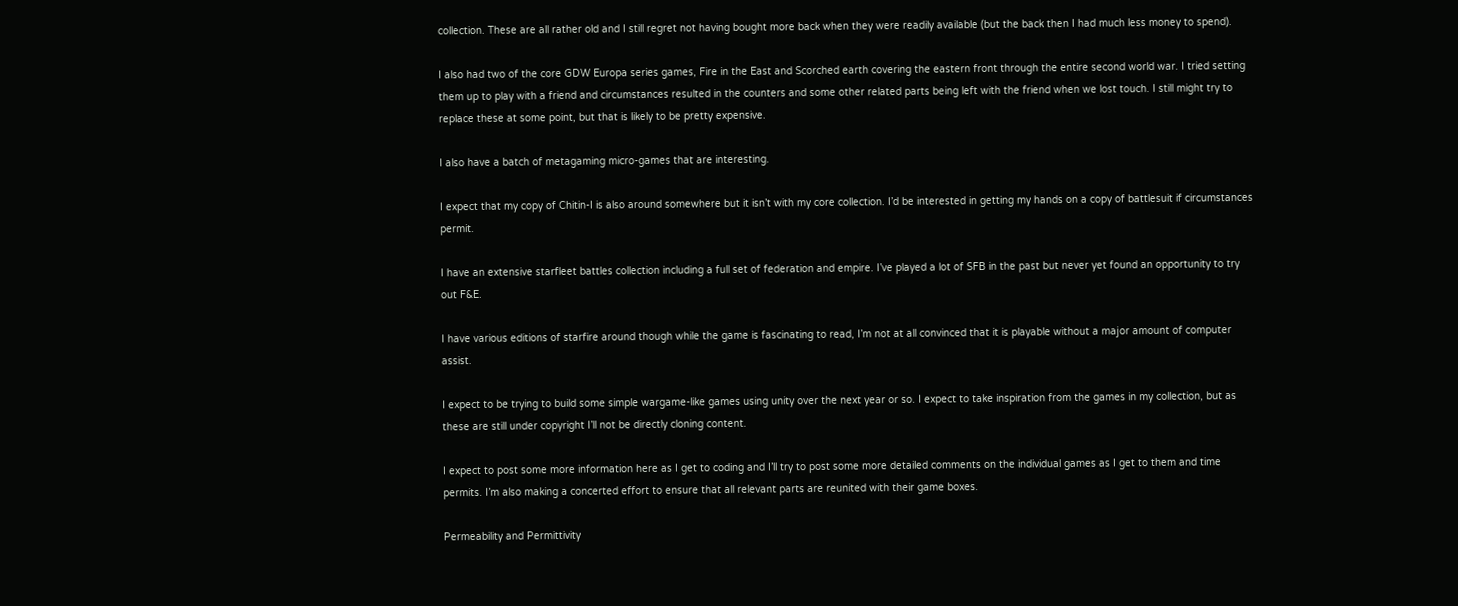collection. These are all rather old and I still regret not having bought more back when they were readily available (but the back then I had much less money to spend).

I also had two of the core GDW Europa series games, Fire in the East and Scorched earth covering the eastern front through the entire second world war. I tried setting them up to play with a friend and circumstances resulted in the counters and some other related parts being left with the friend when we lost touch. I still might try to replace these at some point, but that is likely to be pretty expensive.

I also have a batch of metagaming micro-games that are interesting.

I expect that my copy of Chitin-I is also around somewhere but it isn’t with my core collection. I’d be interested in getting my hands on a copy of battlesuit if circumstances permit.

I have an extensive starfleet battles collection including a full set of federation and empire. I’ve played a lot of SFB in the past but never yet found an opportunity to try out F&E.

I have various editions of starfire around though while the game is fascinating to read, I’m not at all convinced that it is playable without a major amount of computer assist.

I expect to be trying to build some simple wargame-like games using unity over the next year or so. I expect to take inspiration from the games in my collection, but as these are still under copyright I’ll not be directly cloning content.

I expect to post some more information here as I get to coding and I’ll try to post some more detailed comments on the individual games as I get to them and time permits. I’m also making a concerted effort to ensure that all relevant parts are reunited with their game boxes.

Permeability and Permittivity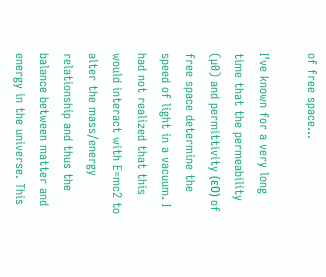of free space…

I’ve known for a very long time that the permeability (µ0) and permittivity (ε0) of free space determine the speed of light in a vacuum. I had not realized that this would interact with E=mc2 to alter the mass/energy relationship and thus the balance between matter and energy in the universe. This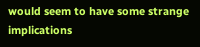would seem to have some strange implications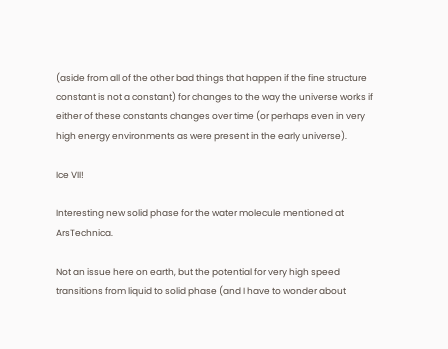(aside from all of the other bad things that happen if the fine structure constant is not a constant) for changes to the way the universe works if either of these constants changes over time (or perhaps even in very high energy environments as were present in the early universe).

Ice VII!

Interesting new solid phase for the water molecule mentioned at ArsTechnica.

Not an issue here on earth, but the potential for very high speed transitions from liquid to solid phase (and I have to wonder about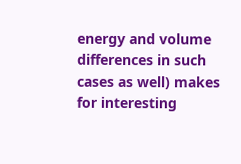energy and volume differences in such cases as well) makes for interesting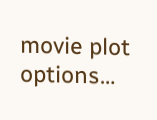movie plot options…